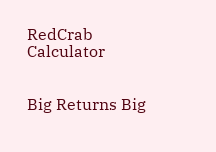RedCrab Calculator


Big Returns Big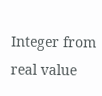Integer from real value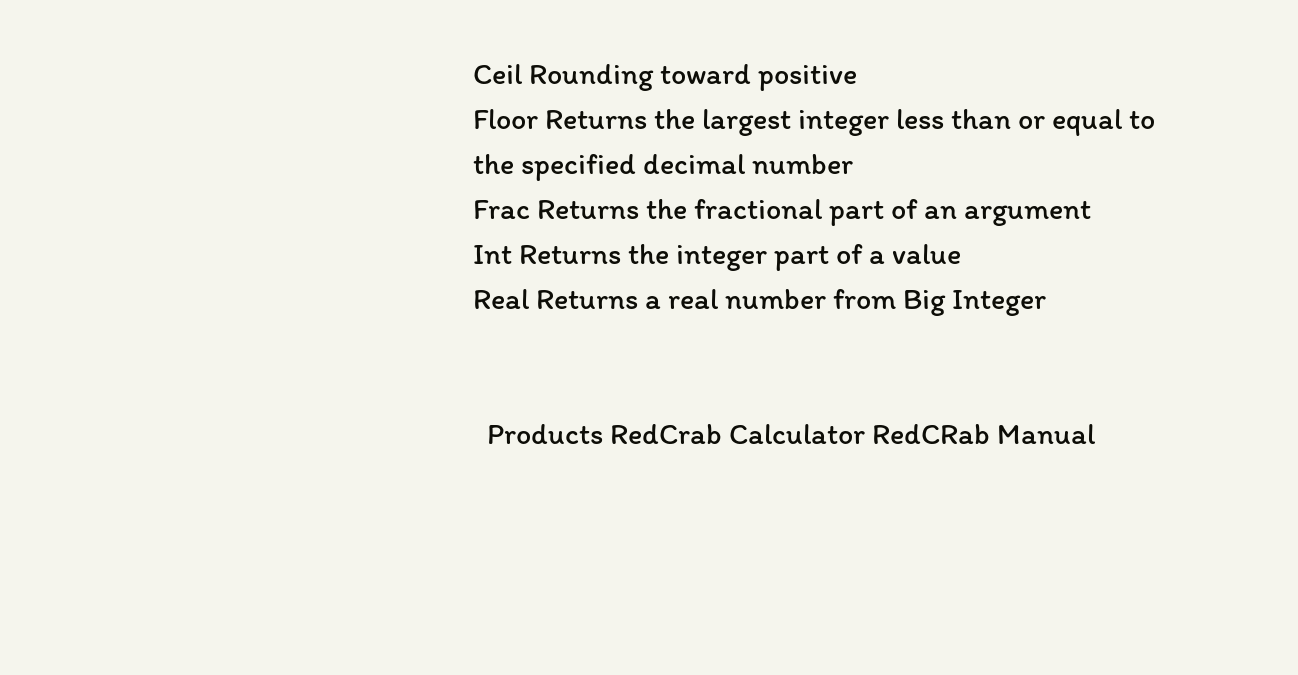Ceil Rounding toward positive
Floor Returns the largest integer less than or equal to the specified decimal number
Frac Returns the fractional part of an argument
Int Returns the integer part of a value
Real Returns a real number from Big Integer


  Products RedCrab Calculator RedCRab Manual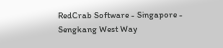RedCrab Software - Singapore - Sengkang West Way